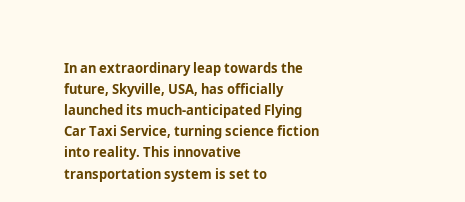In an extraordinary leap towards the future, Skyville, USA, has officially launched its much-anticipated Flying Car Taxi Service, turning science fiction into reality. This innovative transportation system is set to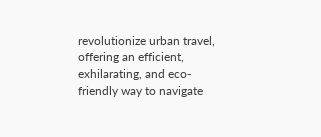revolutionize urban travel, offering an efficient, exhilarating, and eco-friendly way to navigate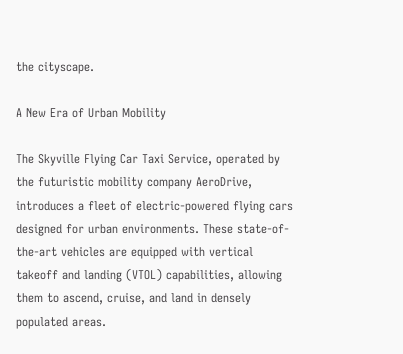the cityscape.

A New Era of Urban Mobility

The Skyville Flying Car Taxi Service, operated by the futuristic mobility company AeroDrive, introduces a fleet of electric-powered flying cars designed for urban environments. These state-of-the-art vehicles are equipped with vertical takeoff and landing (VTOL) capabilities, allowing them to ascend, cruise, and land in densely populated areas.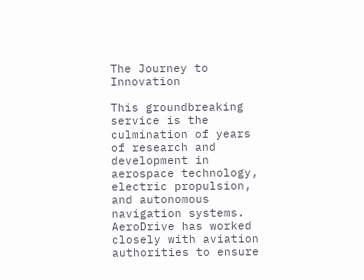The Journey to Innovation

This groundbreaking service is the culmination of years of research and development in aerospace technology, electric propulsion, and autonomous navigation systems. AeroDrive has worked closely with aviation authorities to ensure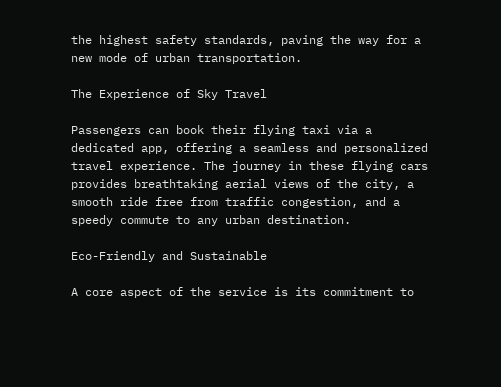the highest safety standards, paving the way for a new mode of urban transportation.

The Experience of Sky Travel

Passengers can book their flying taxi via a dedicated app, offering a seamless and personalized travel experience. The journey in these flying cars provides breathtaking aerial views of the city, a smooth ride free from traffic congestion, and a speedy commute to any urban destination.

Eco-Friendly and Sustainable

A core aspect of the service is its commitment to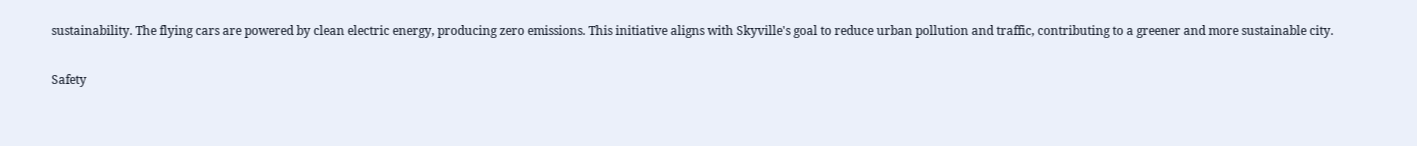sustainability. The flying cars are powered by clean electric energy, producing zero emissions. This initiative aligns with Skyville's goal to reduce urban pollution and traffic, contributing to a greener and more sustainable city.

Safety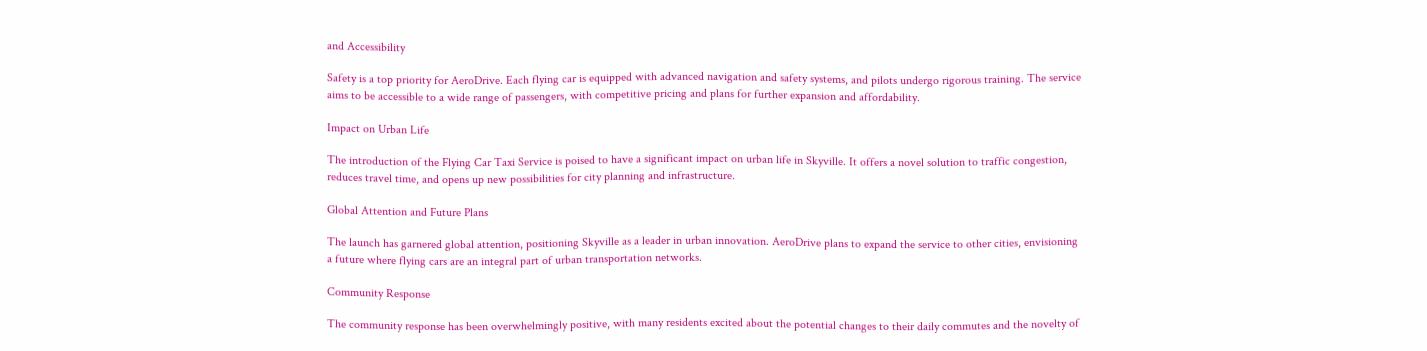and Accessibility

Safety is a top priority for AeroDrive. Each flying car is equipped with advanced navigation and safety systems, and pilots undergo rigorous training. The service aims to be accessible to a wide range of passengers, with competitive pricing and plans for further expansion and affordability.

Impact on Urban Life

The introduction of the Flying Car Taxi Service is poised to have a significant impact on urban life in Skyville. It offers a novel solution to traffic congestion, reduces travel time, and opens up new possibilities for city planning and infrastructure.

Global Attention and Future Plans

The launch has garnered global attention, positioning Skyville as a leader in urban innovation. AeroDrive plans to expand the service to other cities, envisioning a future where flying cars are an integral part of urban transportation networks.

Community Response

The community response has been overwhelmingly positive, with many residents excited about the potential changes to their daily commutes and the novelty of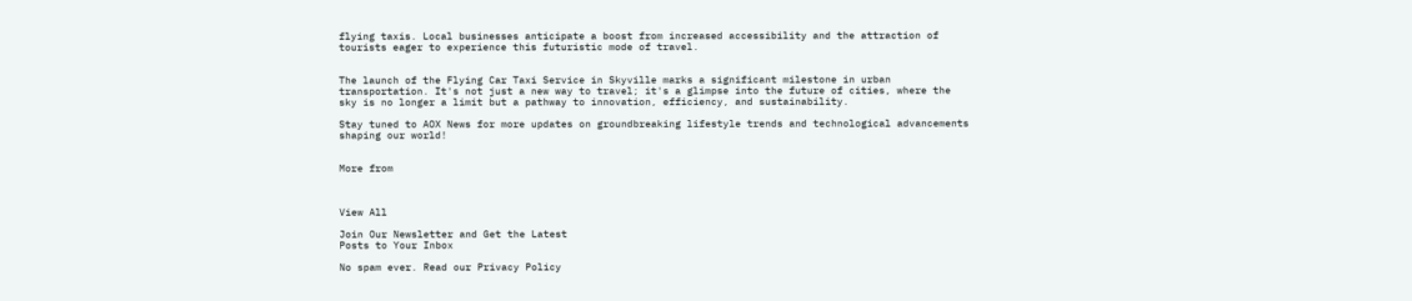flying taxis. Local businesses anticipate a boost from increased accessibility and the attraction of tourists eager to experience this futuristic mode of travel.


The launch of the Flying Car Taxi Service in Skyville marks a significant milestone in urban transportation. It's not just a new way to travel; it's a glimpse into the future of cities, where the sky is no longer a limit but a pathway to innovation, efficiency, and sustainability.

Stay tuned to AOX News for more updates on groundbreaking lifestyle trends and technological advancements shaping our world!


More from



View All

Join Our Newsletter and Get the Latest
Posts to Your Inbox

No spam ever. Read our Privacy Policy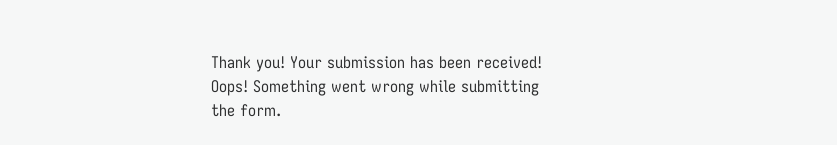Thank you! Your submission has been received!
Oops! Something went wrong while submitting the form.